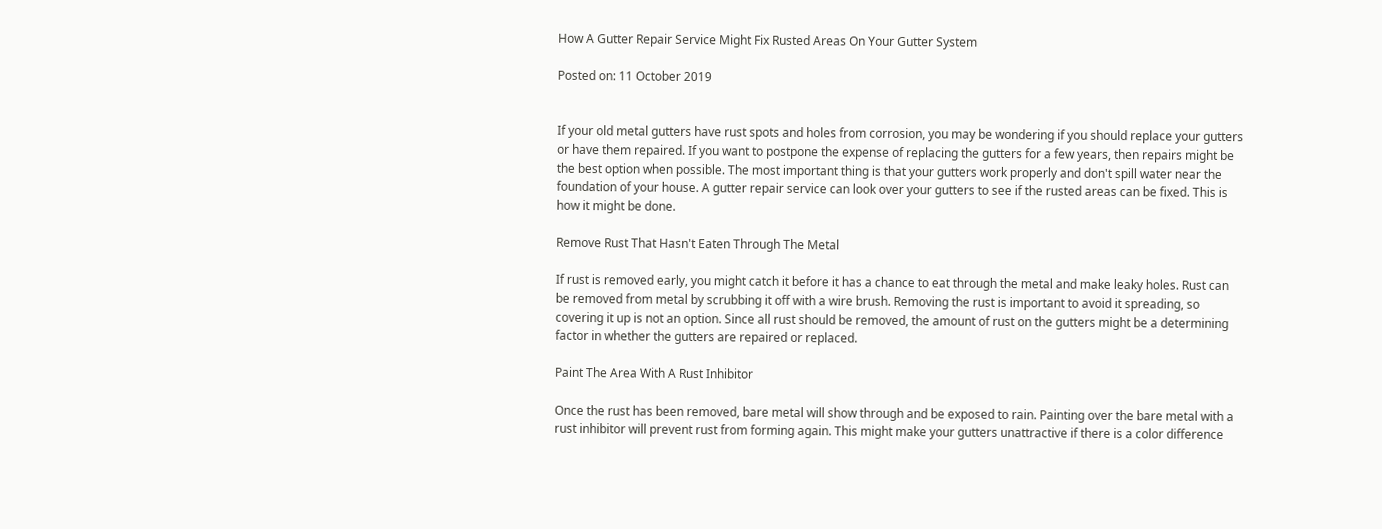How A Gutter Repair Service Might Fix Rusted Areas On Your Gutter System

Posted on: 11 October 2019


If your old metal gutters have rust spots and holes from corrosion, you may be wondering if you should replace your gutters or have them repaired. If you want to postpone the expense of replacing the gutters for a few years, then repairs might be the best option when possible. The most important thing is that your gutters work properly and don't spill water near the foundation of your house. A gutter repair service can look over your gutters to see if the rusted areas can be fixed. This is how it might be done.

Remove Rust That Hasn't Eaten Through The Metal

If rust is removed early, you might catch it before it has a chance to eat through the metal and make leaky holes. Rust can be removed from metal by scrubbing it off with a wire brush. Removing the rust is important to avoid it spreading, so covering it up is not an option. Since all rust should be removed, the amount of rust on the gutters might be a determining factor in whether the gutters are repaired or replaced.

Paint The Area With A Rust Inhibitor

Once the rust has been removed, bare metal will show through and be exposed to rain. Painting over the bare metal with a rust inhibitor will prevent rust from forming again. This might make your gutters unattractive if there is a color difference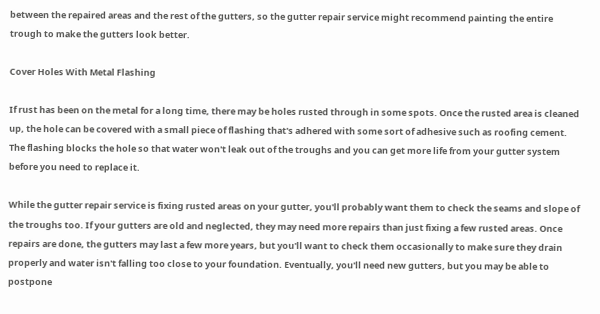between the repaired areas and the rest of the gutters, so the gutter repair service might recommend painting the entire trough to make the gutters look better.

Cover Holes With Metal Flashing

If rust has been on the metal for a long time, there may be holes rusted through in some spots. Once the rusted area is cleaned up, the hole can be covered with a small piece of flashing that's adhered with some sort of adhesive such as roofing cement. The flashing blocks the hole so that water won't leak out of the troughs and you can get more life from your gutter system before you need to replace it.

While the gutter repair service is fixing rusted areas on your gutter, you'll probably want them to check the seams and slope of the troughs too. If your gutters are old and neglected, they may need more repairs than just fixing a few rusted areas. Once repairs are done, the gutters may last a few more years, but you'll want to check them occasionally to make sure they drain properly and water isn't falling too close to your foundation. Eventually, you'll need new gutters, but you may be able to postpone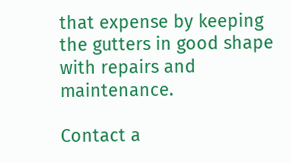that expense by keeping the gutters in good shape with repairs and maintenance.

Contact a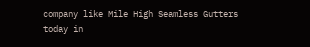company like Mile High Seamless Gutters today in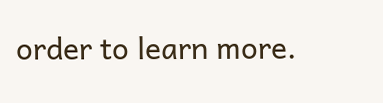order to learn more.